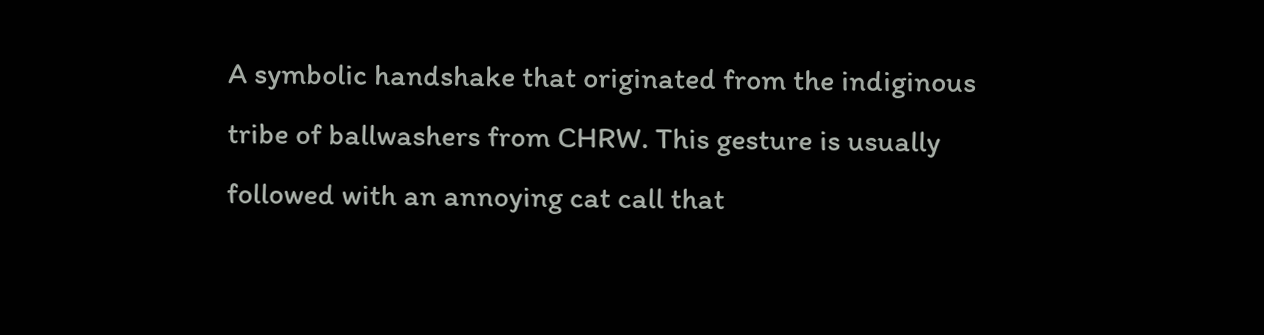A symbolic handshake that originated from the indiginous tribe of ballwashers from CHRW. This gesture is usually followed with an annoying cat call that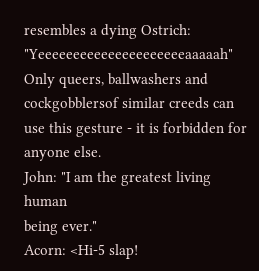resembles a dying Ostrich: "Yeeeeeeeeeeeeeeeeeeeeeaaaaah"
Only queers, ballwashers and cockgobblersof similar creeds can use this gesture - it is forbidden for anyone else.
John: "I am the greatest living human
being ever."
Acorn: <Hi-5 slap!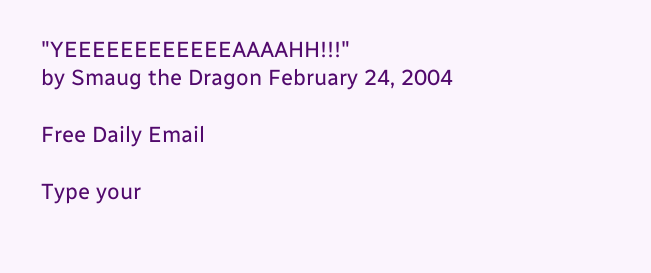"YEEEEEEEEEEEEAAAAHH!!!"
by Smaug the Dragon February 24, 2004

Free Daily Email

Type your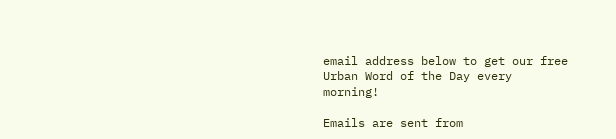email address below to get our free Urban Word of the Day every morning!

Emails are sent from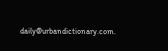daily@urbandictionary.com.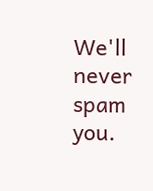We'll never spam you.